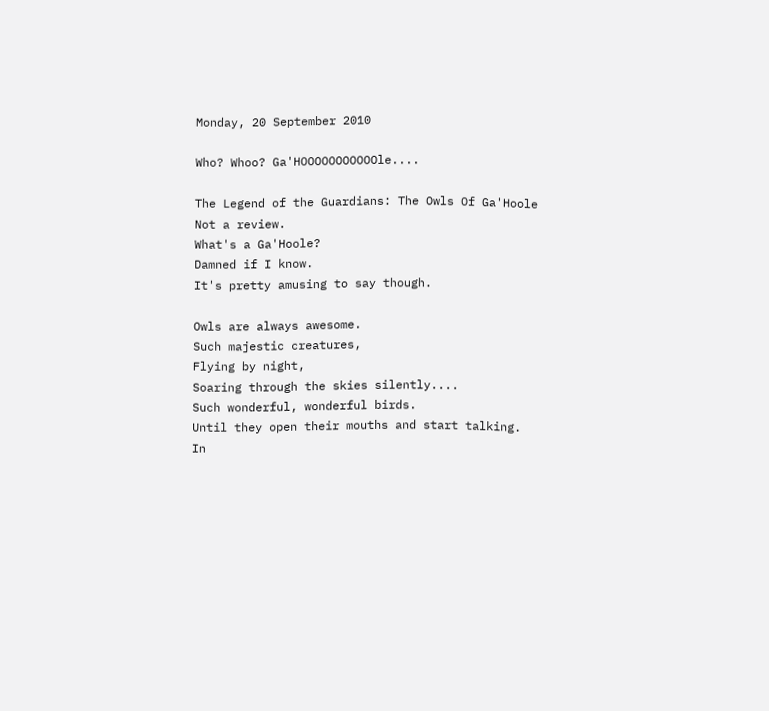Monday, 20 September 2010

Who? Whoo? Ga'HOOOOOOOOOOOle....

The Legend of the Guardians: The Owls Of Ga'Hoole
Not a review.
What's a Ga'Hoole?
Damned if I know.
It's pretty amusing to say though.

Owls are always awesome.
Such majestic creatures,
Flying by night,
Soaring through the skies silently....
Such wonderful, wonderful birds.
Until they open their mouths and start talking.
In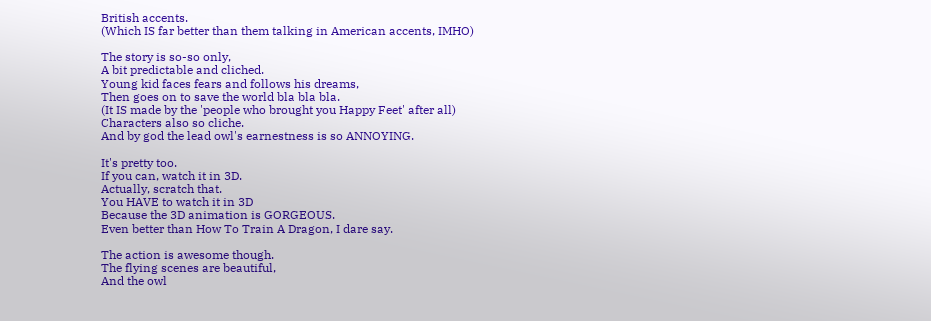British accents.
(Which IS far better than them talking in American accents, IMHO)

The story is so-so only,
A bit predictable and cliched.
Young kid faces fears and follows his dreams,
Then goes on to save the world bla bla bla.
(It IS made by the 'people who brought you Happy Feet' after all)
Characters also so cliche.
And by god the lead owl's earnestness is so ANNOYING.

It's pretty too.
If you can, watch it in 3D.
Actually, scratch that.
You HAVE to watch it in 3D
Because the 3D animation is GORGEOUS.
Even better than How To Train A Dragon, I dare say.

The action is awesome though.
The flying scenes are beautiful,
And the owl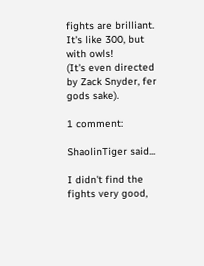fights are brilliant.
It's like 300, but with owls!
(It's even directed by Zack Snyder, fer gods sake).

1 comment:

ShaolinTiger said...

I didn't find the fights very good,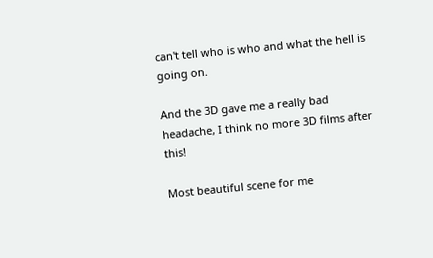can't tell who is who and what the hell is going on.

And the 3D gave me a really bad headache, I think no more 3D films after this!

Most beautiful scene for me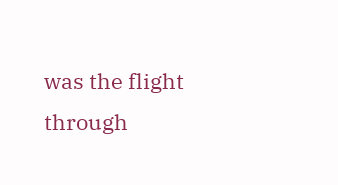was the flight through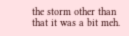the storm other than that it was a bit meh.